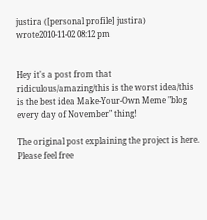justira ([personal profile] justira) wrote2010-11-02 08:12 pm


Hey it's a post from that ridiculous/amazing/this is the worst idea/this is the best idea Make-Your-Own Meme "blog every day of November" thing!

The original post explaining the project is here. Please feel free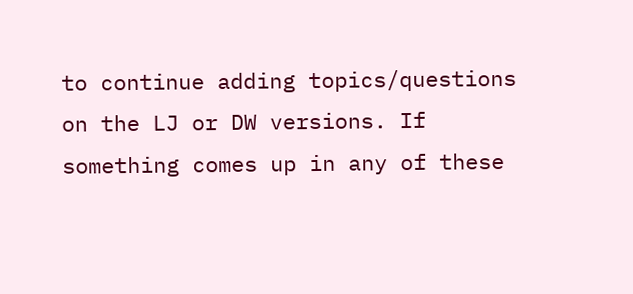to continue adding topics/questions on the LJ or DW versions. If something comes up in any of these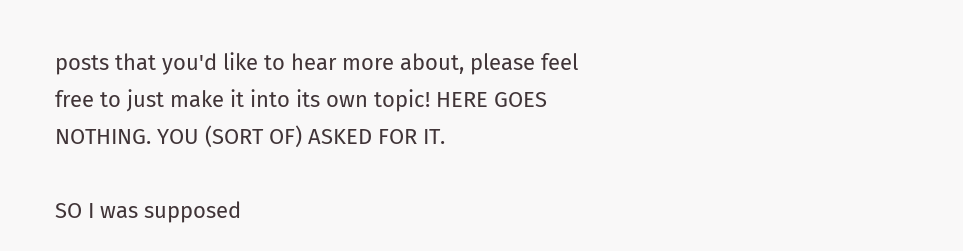posts that you'd like to hear more about, please feel free to just make it into its own topic! HERE GOES NOTHING. YOU (SORT OF) ASKED FOR IT.

SO I was supposed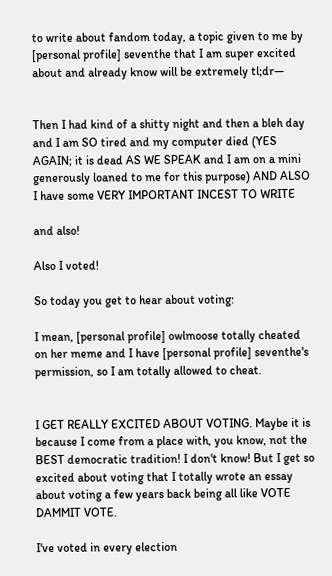to write about fandom today, a topic given to me by [personal profile] seventhe that I am super excited about and already know will be extremely tl;dr—


Then I had kind of a shitty night and then a bleh day and I am SO tired and my computer died (YES AGAIN; it is dead AS WE SPEAK and I am on a mini generously loaned to me for this purpose) AND ALSO I have some VERY IMPORTANT INCEST TO WRITE

and also!

Also I voted!

So today you get to hear about voting:

I mean, [personal profile] owlmoose totally cheated on her meme and I have [personal profile] seventhe's permission, so I am totally allowed to cheat.


I GET REALLY EXCITED ABOUT VOTING. Maybe it is because I come from a place with, you know, not the BEST democratic tradition! I don't know! But I get so excited about voting that I totally wrote an essay about voting a few years back being all like VOTE DAMMIT VOTE.

I've voted in every election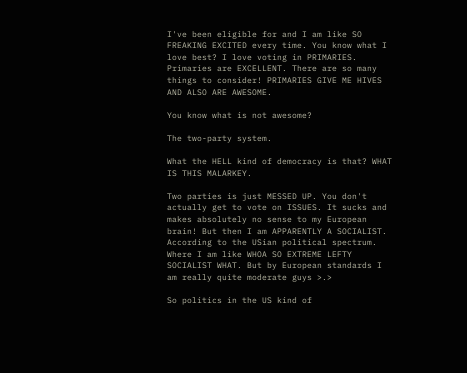I've been eligible for and I am like SO FREAKING EXCITED every time. You know what I love best? I love voting in PRIMARIES. Primaries are EXCELLENT. There are so many things to consider! PRIMARIES GIVE ME HIVES AND ALSO ARE AWESOME.

You know what is not awesome?

The two-party system.

What the HELL kind of democracy is that? WHAT IS THIS MALARKEY.

Two parties is just MESSED UP. You don't actually get to vote on ISSUES. It sucks and makes absolutely no sense to my European brain! But then I am APPARENTLY A SOCIALIST. According to the USian political spectrum. Where I am like WHOA SO EXTREME LEFTY SOCIALIST WHAT. But by European standards I am really quite moderate guys >.>

So politics in the US kind of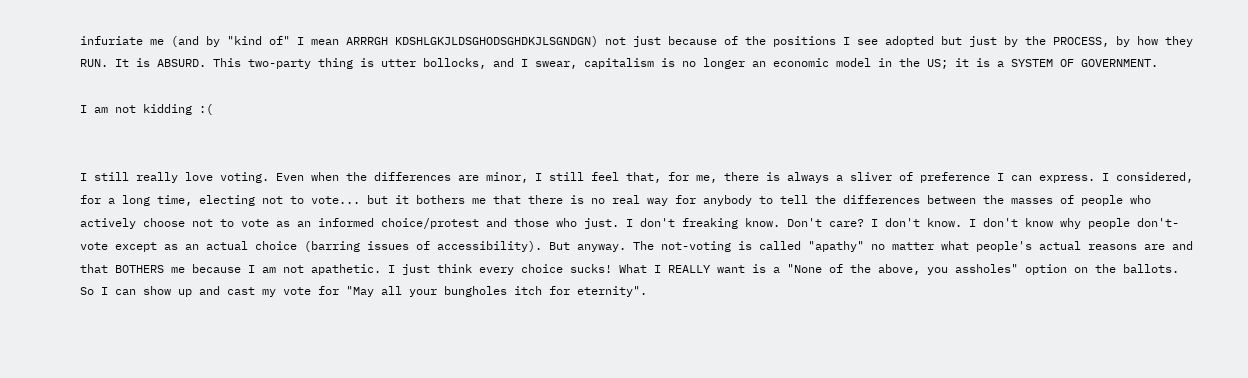infuriate me (and by "kind of" I mean ARRRGH KDSHLGKJLDSGHODSGHDKJLSGNDGN) not just because of the positions I see adopted but just by the PROCESS, by how they RUN. It is ABSURD. This two-party thing is utter bollocks, and I swear, capitalism is no longer an economic model in the US; it is a SYSTEM OF GOVERNMENT.

I am not kidding :(


I still really love voting. Even when the differences are minor, I still feel that, for me, there is always a sliver of preference I can express. I considered, for a long time, electing not to vote... but it bothers me that there is no real way for anybody to tell the differences between the masses of people who actively choose not to vote as an informed choice/protest and those who just. I don't freaking know. Don't care? I don't know. I don't know why people don't-vote except as an actual choice (barring issues of accessibility). But anyway. The not-voting is called "apathy" no matter what people's actual reasons are and that BOTHERS me because I am not apathetic. I just think every choice sucks! What I REALLY want is a "None of the above, you assholes" option on the ballots. So I can show up and cast my vote for "May all your bungholes itch for eternity".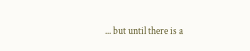... but until there is a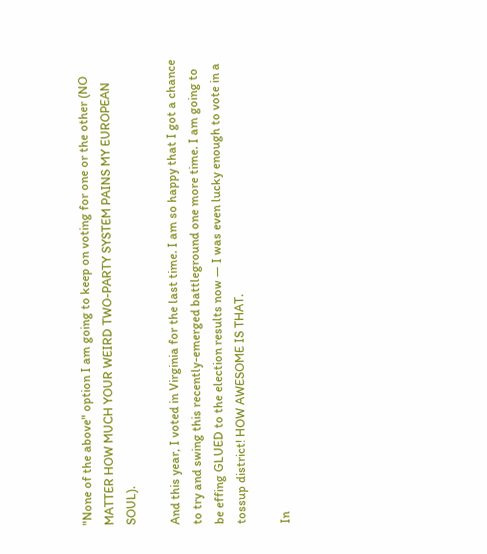"None of the above" option I am going to keep on voting for one or the other (NO MATTER HOW MUCH YOUR WEIRD TWO-PARTY SYSTEM PAINS MY EUROPEAN SOUL).

And this year, I voted in Virginia for the last time. I am so happy that I got a chance to try and swing this recently-emerged battleground one more time. I am going to be effing GLUED to the election results now — I was even lucky enough to vote in a tossup district! HOW AWESOME IS THAT.

In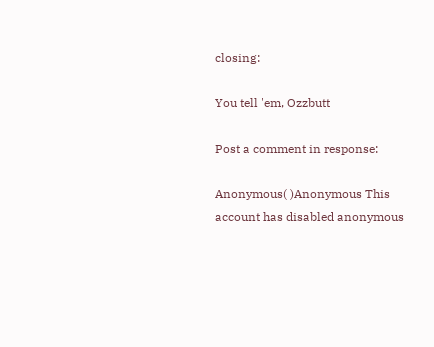closing:

You tell 'em, Ozzbutt

Post a comment in response:

Anonymous( )Anonymous This account has disabled anonymous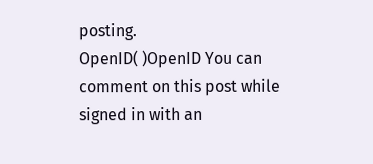posting.
OpenID( )OpenID You can comment on this post while signed in with an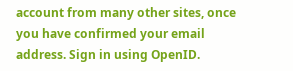account from many other sites, once you have confirmed your email address. Sign in using OpenID.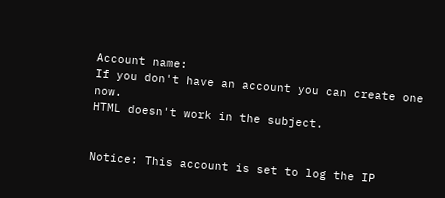Account name:
If you don't have an account you can create one now.
HTML doesn't work in the subject.


Notice: This account is set to log the IP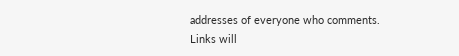addresses of everyone who comments.
Links will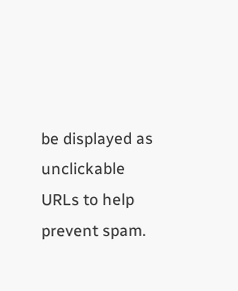be displayed as unclickable URLs to help prevent spam.